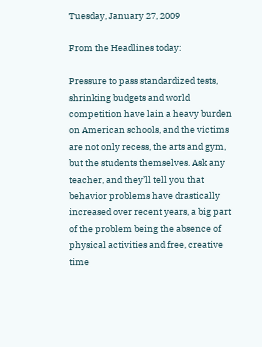Tuesday, January 27, 2009

From the Headlines today:

Pressure to pass standardized tests, shrinking budgets and world competition have lain a heavy burden on American schools, and the victims are not only recess, the arts and gym, but the students themselves. Ask any teacher, and they’ll tell you that behavior problems have drastically increased over recent years, a big part of the problem being the absence of physical activities and free, creative time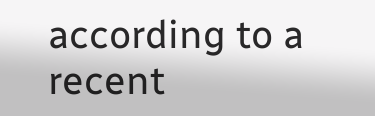according to a recent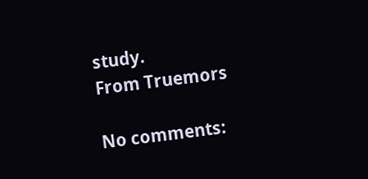study.
From Truemors

No comments: